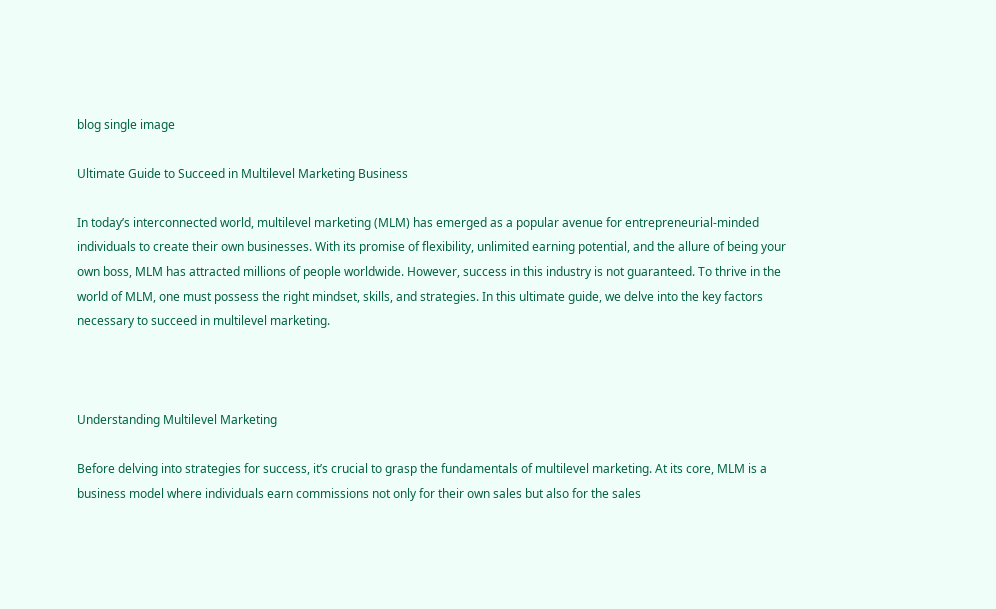blog single image

Ultimate Guide to Succeed in Multilevel Marketing Business

In today’s interconnected world, multilevel marketing (MLM) has emerged as a popular avenue for entrepreneurial-minded individuals to create their own businesses. With its promise of flexibility, unlimited earning potential, and the allure of being your own boss, MLM has attracted millions of people worldwide. However, success in this industry is not guaranteed. To thrive in the world of MLM, one must possess the right mindset, skills, and strategies. In this ultimate guide, we delve into the key factors necessary to succeed in multilevel marketing.



Understanding Multilevel Marketing

Before delving into strategies for success, it’s crucial to grasp the fundamentals of multilevel marketing. At its core, MLM is a business model where individuals earn commissions not only for their own sales but also for the sales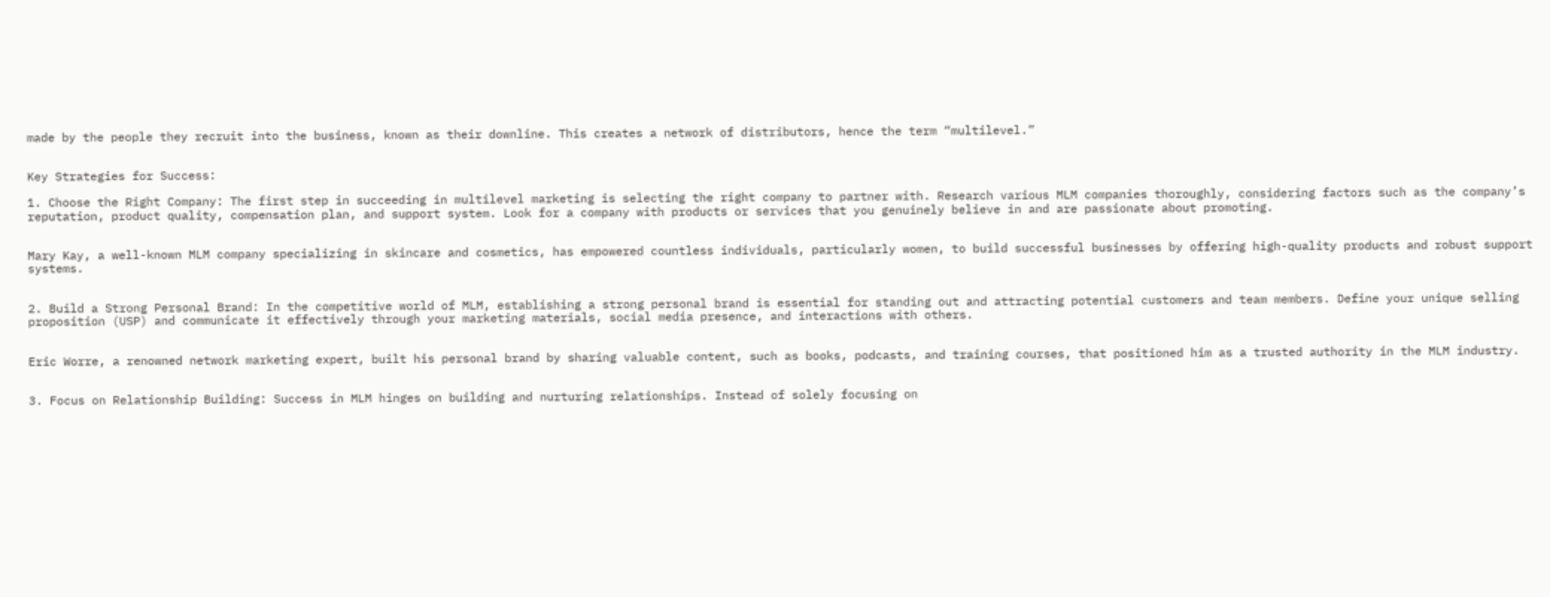made by the people they recruit into the business, known as their downline. This creates a network of distributors, hence the term “multilevel.”


Key Strategies for Success:

1. Choose the Right Company: The first step in succeeding in multilevel marketing is selecting the right company to partner with. Research various MLM companies thoroughly, considering factors such as the company’s reputation, product quality, compensation plan, and support system. Look for a company with products or services that you genuinely believe in and are passionate about promoting.


Mary Kay, a well-known MLM company specializing in skincare and cosmetics, has empowered countless individuals, particularly women, to build successful businesses by offering high-quality products and robust support systems.


2. Build a Strong Personal Brand: In the competitive world of MLM, establishing a strong personal brand is essential for standing out and attracting potential customers and team members. Define your unique selling proposition (USP) and communicate it effectively through your marketing materials, social media presence, and interactions with others.


Eric Worre, a renowned network marketing expert, built his personal brand by sharing valuable content, such as books, podcasts, and training courses, that positioned him as a trusted authority in the MLM industry.


3. Focus on Relationship Building: Success in MLM hinges on building and nurturing relationships. Instead of solely focusing on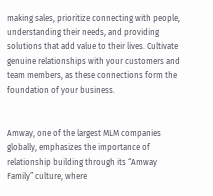making sales, prioritize connecting with people, understanding their needs, and providing solutions that add value to their lives. Cultivate genuine relationships with your customers and team members, as these connections form the foundation of your business.


Amway, one of the largest MLM companies globally, emphasizes the importance of relationship building through its “Amway Family” culture, where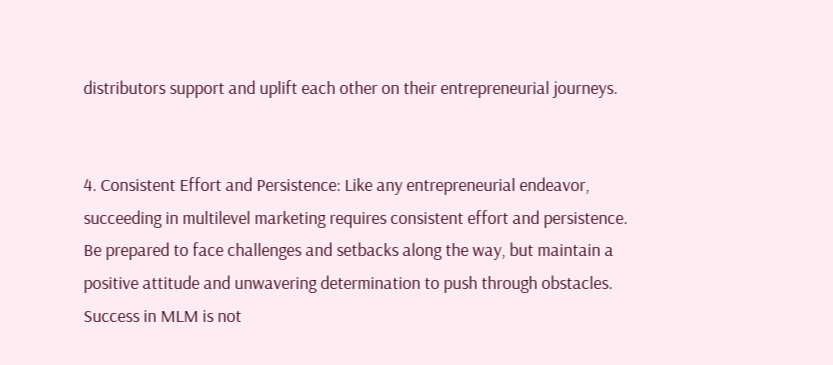distributors support and uplift each other on their entrepreneurial journeys.


4. Consistent Effort and Persistence: Like any entrepreneurial endeavor, succeeding in multilevel marketing requires consistent effort and persistence. Be prepared to face challenges and setbacks along the way, but maintain a positive attitude and unwavering determination to push through obstacles. Success in MLM is not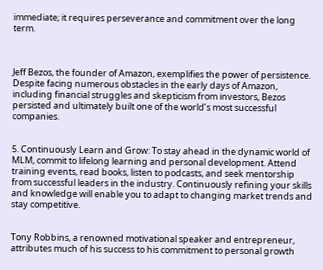immediate; it requires perseverance and commitment over the long term.



Jeff Bezos, the founder of Amazon, exemplifies the power of persistence. Despite facing numerous obstacles in the early days of Amazon, including financial struggles and skepticism from investors, Bezos persisted and ultimately built one of the world’s most successful companies.


5. Continuously Learn and Grow: To stay ahead in the dynamic world of MLM, commit to lifelong learning and personal development. Attend training events, read books, listen to podcasts, and seek mentorship from successful leaders in the industry. Continuously refining your skills and knowledge will enable you to adapt to changing market trends and stay competitive.


Tony Robbins, a renowned motivational speaker and entrepreneur, attributes much of his success to his commitment to personal growth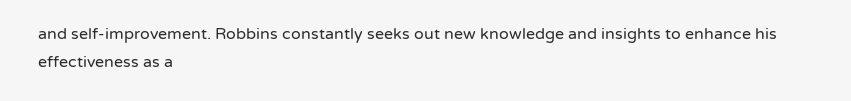and self-improvement. Robbins constantly seeks out new knowledge and insights to enhance his effectiveness as a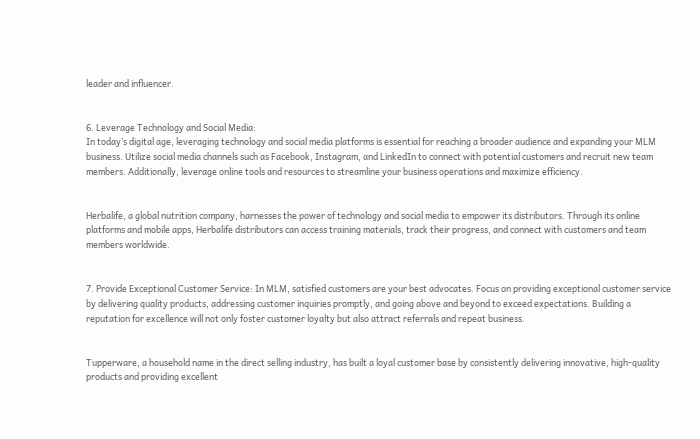leader and influencer.


6. Leverage Technology and Social Media:
In today’s digital age, leveraging technology and social media platforms is essential for reaching a broader audience and expanding your MLM business. Utilize social media channels such as Facebook, Instagram, and LinkedIn to connect with potential customers and recruit new team members. Additionally, leverage online tools and resources to streamline your business operations and maximize efficiency.


Herbalife, a global nutrition company, harnesses the power of technology and social media to empower its distributors. Through its online platforms and mobile apps, Herbalife distributors can access training materials, track their progress, and connect with customers and team members worldwide.


7. Provide Exceptional Customer Service: In MLM, satisfied customers are your best advocates. Focus on providing exceptional customer service by delivering quality products, addressing customer inquiries promptly, and going above and beyond to exceed expectations. Building a reputation for excellence will not only foster customer loyalty but also attract referrals and repeat business.


Tupperware, a household name in the direct selling industry, has built a loyal customer base by consistently delivering innovative, high-quality products and providing excellent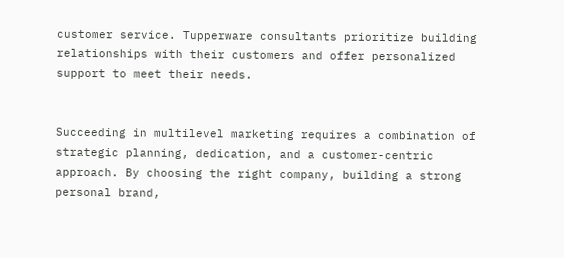customer service. Tupperware consultants prioritize building relationships with their customers and offer personalized support to meet their needs.


Succeeding in multilevel marketing requires a combination of strategic planning, dedication, and a customer-centric approach. By choosing the right company, building a strong personal brand,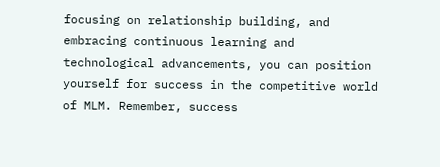focusing on relationship building, and embracing continuous learning and technological advancements, you can position yourself for success in the competitive world of MLM. Remember, success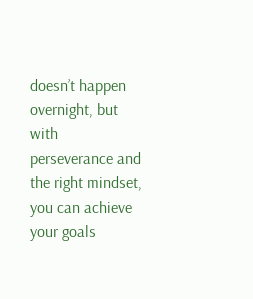doesn’t happen overnight, but with perseverance and the right mindset, you can achieve your goals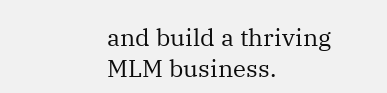and build a thriving MLM business.